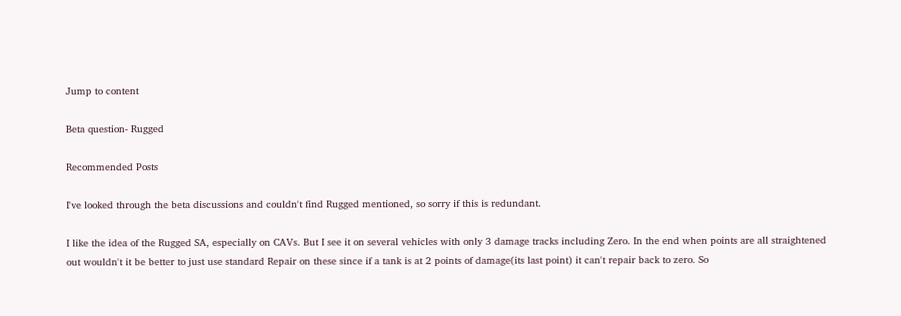Jump to content

Beta question- Rugged

Recommended Posts

I've looked through the beta discussions and couldn't find Rugged mentioned, so sorry if this is redundant.

I like the idea of the Rugged SA, especially on CAVs. But I see it on several vehicles with only 3 damage tracks including Zero. In the end when points are all straightened out wouldn't it be better to just use standard Repair on these since if a tank is at 2 points of damage(its last point) it can't repair back to zero. So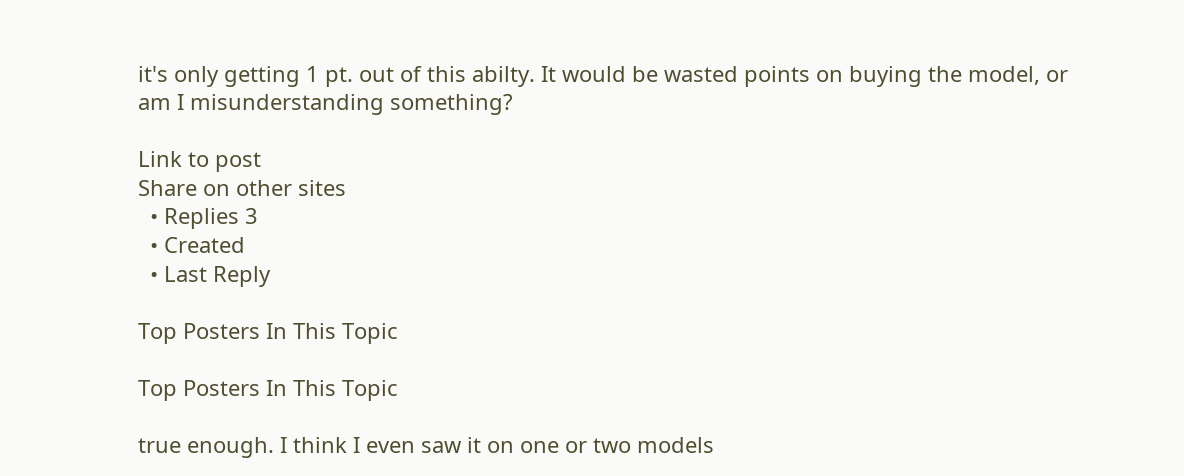it's only getting 1 pt. out of this abilty. It would be wasted points on buying the model, or am I misunderstanding something?

Link to post
Share on other sites
  • Replies 3
  • Created
  • Last Reply

Top Posters In This Topic

Top Posters In This Topic

true enough. I think I even saw it on one or two models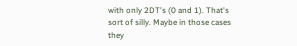with only 2DT's (0 and 1). That's sort of silly. Maybe in those cases they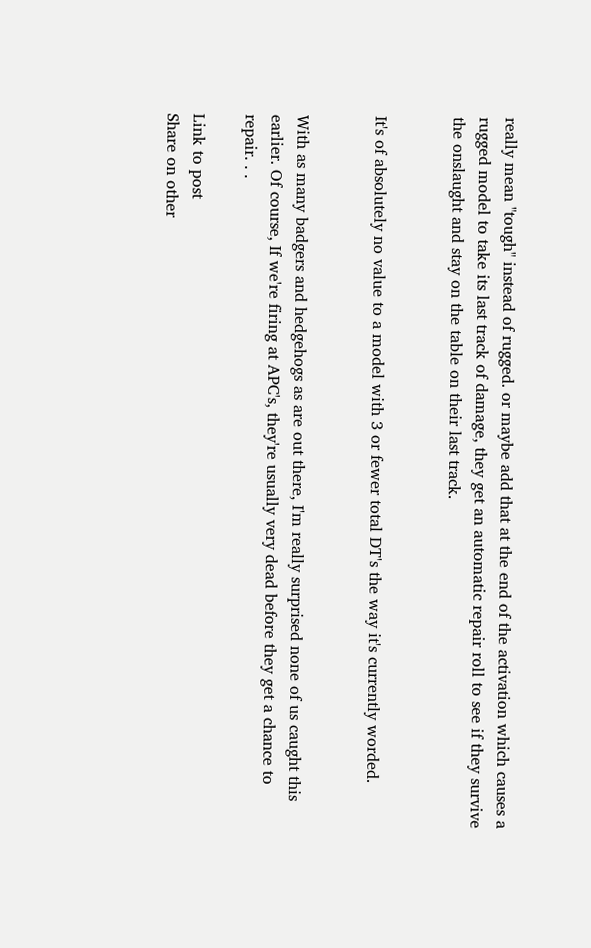really mean "tough" instead of rugged. or maybe add that at the end of the activation which causes a rugged model to take its last track of damage, they get an automatic repair roll to see if they survive the onslaught and stay on the table on their last track.


It's of absolutely no value to a model with 3 or fewer total DT's the way it's currently worded.


With as many badgers and hedgehogs as are out there, I'm really surprised none of us caught this earlier. Of course, If we're firing at APC's, they're usually very dead before they get a chance to repair. . .

Link to post
Share on other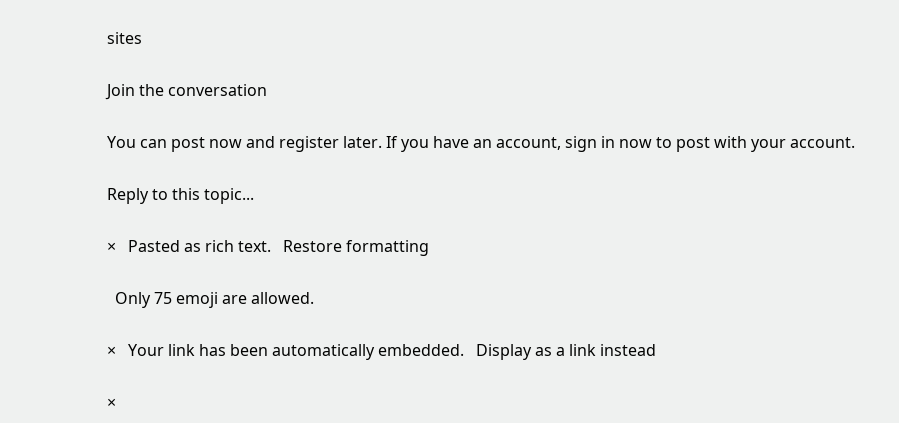sites

Join the conversation

You can post now and register later. If you have an account, sign in now to post with your account.

Reply to this topic...

×   Pasted as rich text.   Restore formatting

  Only 75 emoji are allowed.

×   Your link has been automatically embedded.   Display as a link instead

×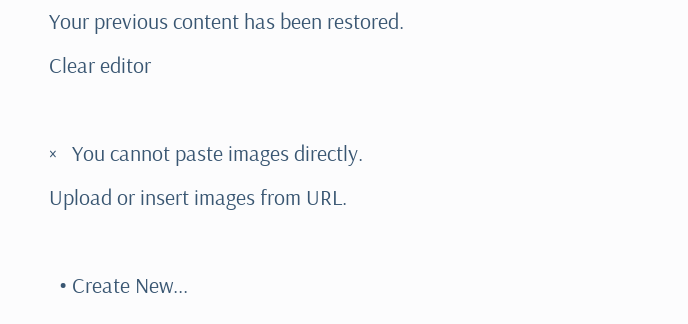Your previous content has been restored.   Clear editor

×   You cannot paste images directly. Upload or insert images from URL.

  • Create New...